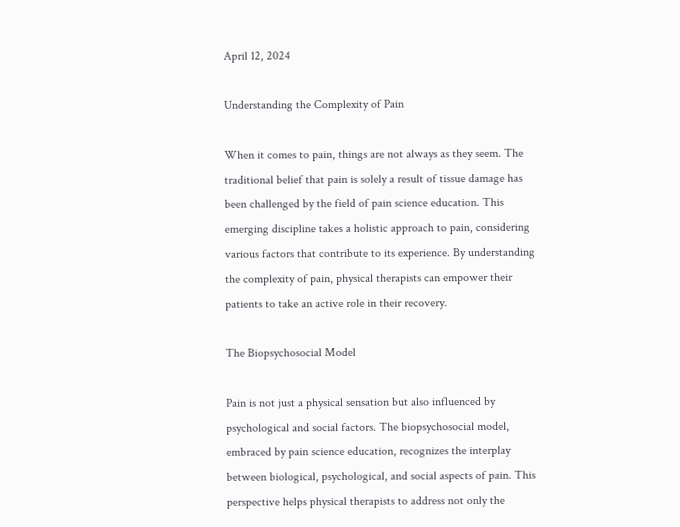April 12, 2024

Understanding the Complexity of Pain

When it comes to pain, things are not always as they seem. The traditional belief that pain is solely a result of tissue damage has been challenged by the field of pain science education. This emerging discipline takes a holistic approach to pain, considering various factors that contribute to its experience. By understanding the complexity of pain, physical therapists can empower their patients to take an active role in their recovery.

The Biopsychosocial Model

Pain is not just a physical sensation but also influenced by psychological and social factors. The biopsychosocial model, embraced by pain science education, recognizes the interplay between biological, psychological, and social aspects of pain. This perspective helps physical therapists to address not only the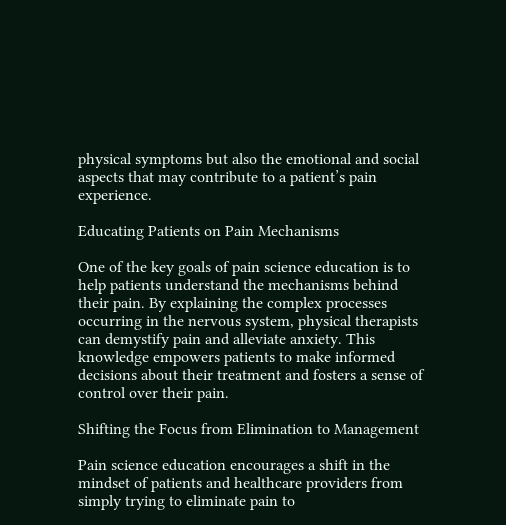physical symptoms but also the emotional and social aspects that may contribute to a patient’s pain experience.

Educating Patients on Pain Mechanisms

One of the key goals of pain science education is to help patients understand the mechanisms behind their pain. By explaining the complex processes occurring in the nervous system, physical therapists can demystify pain and alleviate anxiety. This knowledge empowers patients to make informed decisions about their treatment and fosters a sense of control over their pain.

Shifting the Focus from Elimination to Management

Pain science education encourages a shift in the mindset of patients and healthcare providers from simply trying to eliminate pain to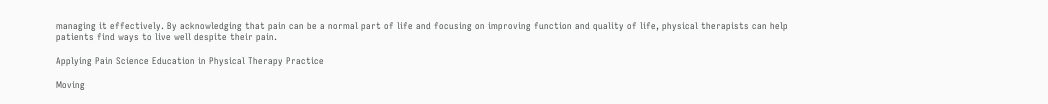managing it effectively. By acknowledging that pain can be a normal part of life and focusing on improving function and quality of life, physical therapists can help patients find ways to live well despite their pain.

Applying Pain Science Education in Physical Therapy Practice

Moving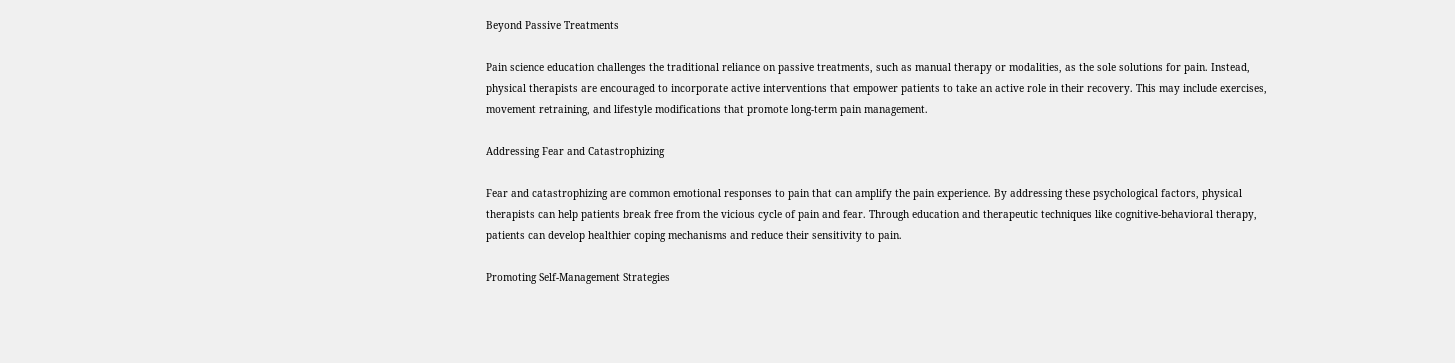Beyond Passive Treatments

Pain science education challenges the traditional reliance on passive treatments, such as manual therapy or modalities, as the sole solutions for pain. Instead, physical therapists are encouraged to incorporate active interventions that empower patients to take an active role in their recovery. This may include exercises, movement retraining, and lifestyle modifications that promote long-term pain management.

Addressing Fear and Catastrophizing

Fear and catastrophizing are common emotional responses to pain that can amplify the pain experience. By addressing these psychological factors, physical therapists can help patients break free from the vicious cycle of pain and fear. Through education and therapeutic techniques like cognitive-behavioral therapy, patients can develop healthier coping mechanisms and reduce their sensitivity to pain.

Promoting Self-Management Strategies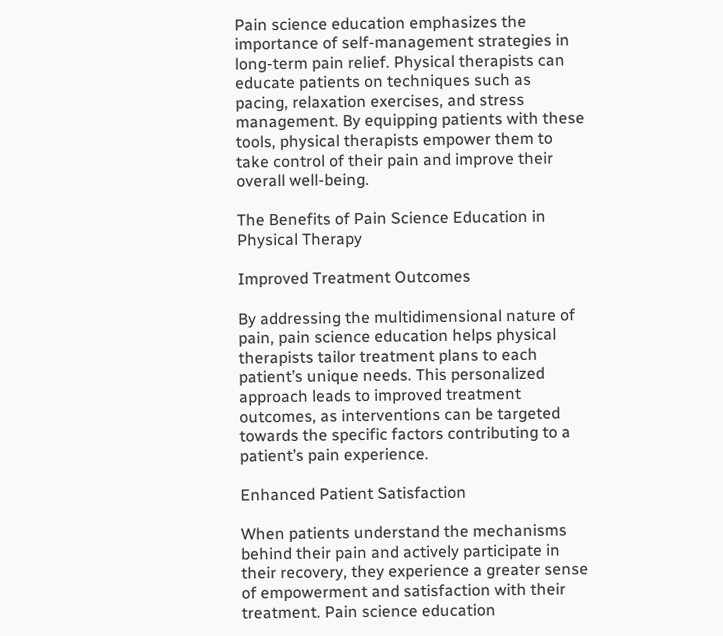Pain science education emphasizes the importance of self-management strategies in long-term pain relief. Physical therapists can educate patients on techniques such as pacing, relaxation exercises, and stress management. By equipping patients with these tools, physical therapists empower them to take control of their pain and improve their overall well-being.

The Benefits of Pain Science Education in Physical Therapy

Improved Treatment Outcomes

By addressing the multidimensional nature of pain, pain science education helps physical therapists tailor treatment plans to each patient’s unique needs. This personalized approach leads to improved treatment outcomes, as interventions can be targeted towards the specific factors contributing to a patient’s pain experience.

Enhanced Patient Satisfaction

When patients understand the mechanisms behind their pain and actively participate in their recovery, they experience a greater sense of empowerment and satisfaction with their treatment. Pain science education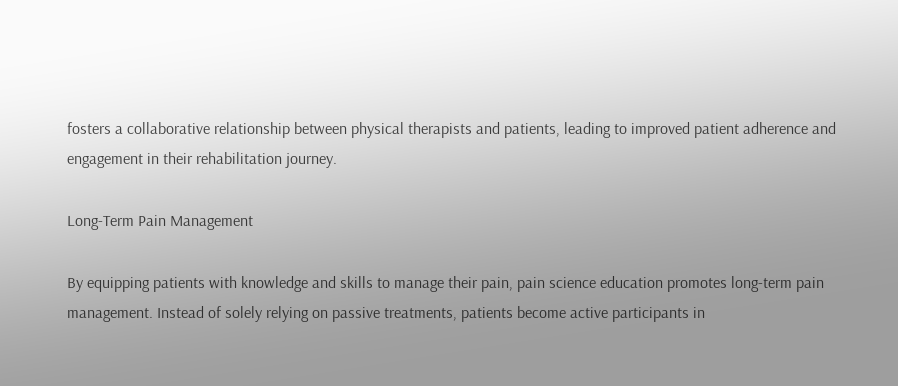fosters a collaborative relationship between physical therapists and patients, leading to improved patient adherence and engagement in their rehabilitation journey.

Long-Term Pain Management

By equipping patients with knowledge and skills to manage their pain, pain science education promotes long-term pain management. Instead of solely relying on passive treatments, patients become active participants in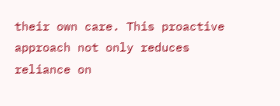their own care. This proactive approach not only reduces reliance on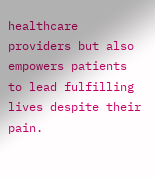healthcare providers but also empowers patients to lead fulfilling lives despite their pain.